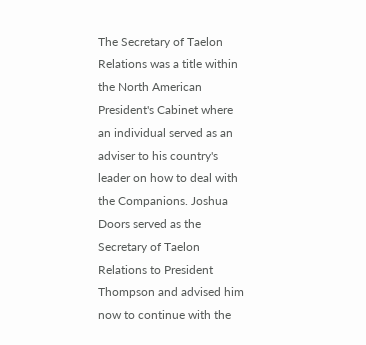The Secretary of Taelon Relations was a title within the North American President's Cabinet where an individual served as an adviser to his country's leader on how to deal with the Companions. Joshua Doors served as the Secretary of Taelon Relations to President Thompson and advised him now to continue with the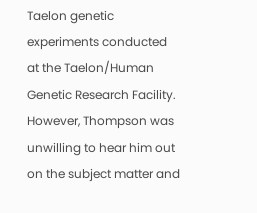Taelon genetic experiments conducted at the Taelon/Human Genetic Research Facility. However, Thompson was unwilling to hear him out on the subject matter and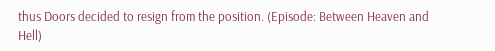thus Doors decided to resign from the position. (Episode: Between Heaven and Hell)